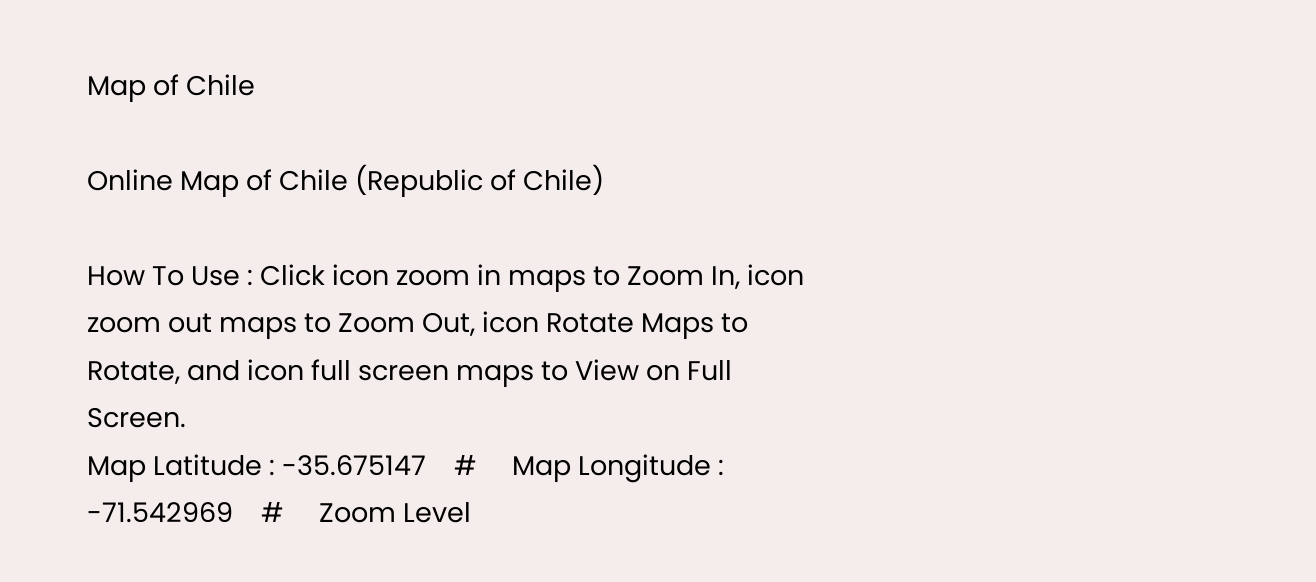Map of Chile

Online Map of Chile (Republic of Chile)

How To Use : Click icon zoom in maps to Zoom In, icon zoom out maps to Zoom Out, icon Rotate Maps to Rotate, and icon full screen maps to View on Full Screen.
Map Latitude : -35.675147    #     Map Longitude : -71.542969    #     Zoom Level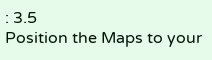: 3.5
Position the Maps to your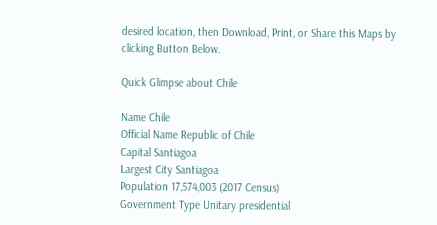desired location, then Download, Print, or Share this Maps by clicking Button Below.

Quick Glimpse about Chile

Name Chile
Official Name Republic of Chile
Capital Santiagoa
Largest City Santiagoa
Population 17,574,003 (2017 Census)
Government Type Unitary presidential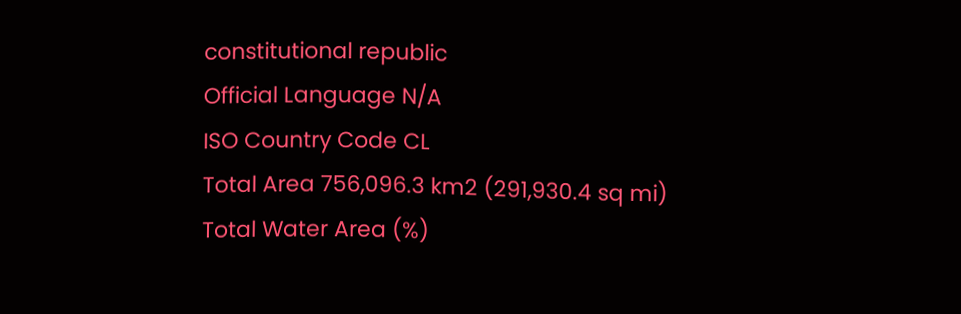constitutional republic
Official Language N/A
ISO Country Code CL
Total Area 756,096.3 km2 (291,930.4 sq mi)
Total Water Area (%)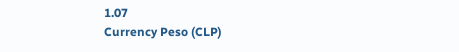1.07
Currency Peso (CLP)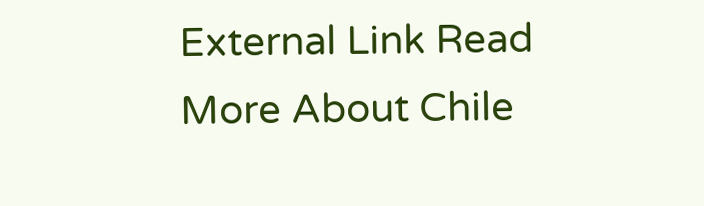External Link Read More About Chile